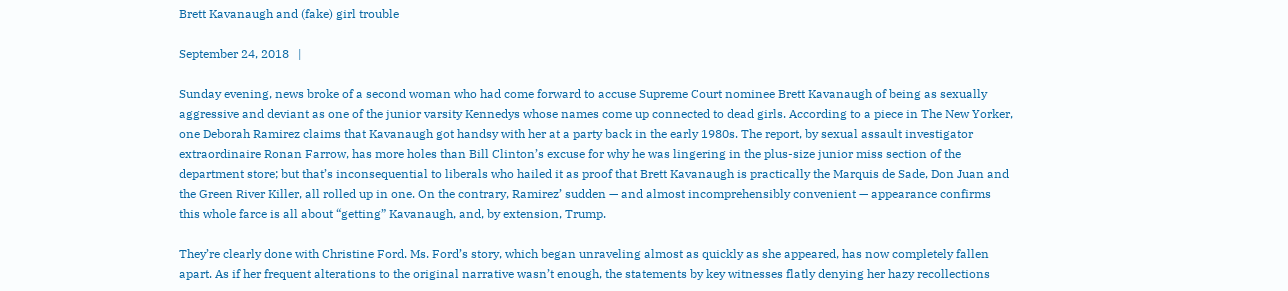Brett Kavanaugh and (fake) girl trouble

September 24, 2018   |

Sunday evening, news broke of a second woman who had come forward to accuse Supreme Court nominee Brett Kavanaugh of being as sexually aggressive and deviant as one of the junior varsity Kennedys whose names come up connected to dead girls. According to a piece in The New Yorker, one Deborah Ramirez claims that Kavanaugh got handsy with her at a party back in the early 1980s. The report, by sexual assault investigator extraordinaire Ronan Farrow, has more holes than Bill Clinton’s excuse for why he was lingering in the plus-size junior miss section of the department store; but that’s inconsequential to liberals who hailed it as proof that Brett Kavanaugh is practically the Marquis de Sade, Don Juan and the Green River Killer, all rolled up in one. On the contrary, Ramirez’ sudden — and almost incomprehensibly convenient — appearance confirms this whole farce is all about “getting” Kavanaugh, and, by extension, Trump.

They’re clearly done with Christine Ford. Ms. Ford’s story, which began unraveling almost as quickly as she appeared, has now completely fallen apart. As if her frequent alterations to the original narrative wasn’t enough, the statements by key witnesses flatly denying her hazy recollections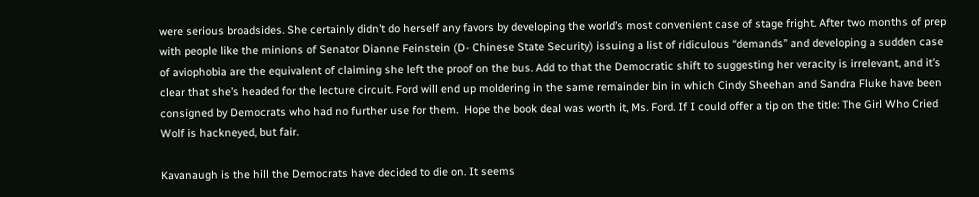were serious broadsides. She certainly didn’t do herself any favors by developing the world’s most convenient case of stage fright. After two months of prep with people like the minions of Senator Dianne Feinstein (D- Chinese State Security) issuing a list of ridiculous “demands” and developing a sudden case of aviophobia are the equivalent of claiming she left the proof on the bus. Add to that the Democratic shift to suggesting her veracity is irrelevant, and it’s clear that she’s headed for the lecture circuit. Ford will end up moldering in the same remainder bin in which Cindy Sheehan and Sandra Fluke have been consigned by Democrats who had no further use for them.  Hope the book deal was worth it, Ms. Ford. If I could offer a tip on the title: The Girl Who Cried Wolf is hackneyed, but fair.

Kavanaugh is the hill the Democrats have decided to die on. It seems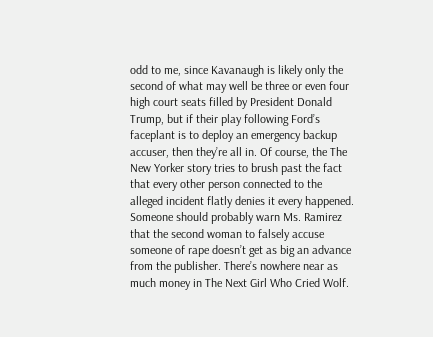odd to me, since Kavanaugh is likely only the second of what may well be three or even four high court seats filled by President Donald Trump, but if their play following Ford’s faceplant is to deploy an emergency backup accuser, then they’re all in. Of course, the The New Yorker story tries to brush past the fact that every other person connected to the alleged incident flatly denies it every happened. Someone should probably warn Ms. Ramirez that the second woman to falsely accuse someone of rape doesn’t get as big an advance from the publisher. There’s nowhere near as much money in The Next Girl Who Cried Wolf.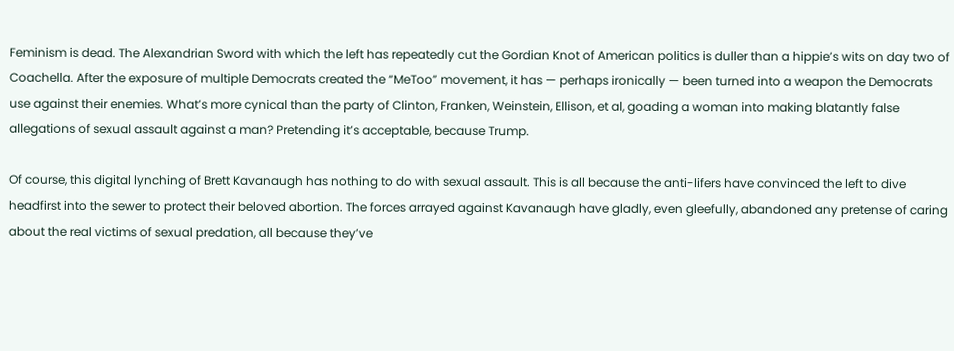Feminism is dead. The Alexandrian Sword with which the left has repeatedly cut the Gordian Knot of American politics is duller than a hippie’s wits on day two of Coachella. After the exposure of multiple Democrats created the “MeToo” movement, it has — perhaps ironically — been turned into a weapon the Democrats use against their enemies. What’s more cynical than the party of Clinton, Franken, Weinstein, Ellison, et al, goading a woman into making blatantly false allegations of sexual assault against a man? Pretending it’s acceptable, because Trump.

Of course, this digital lynching of Brett Kavanaugh has nothing to do with sexual assault. This is all because the anti-lifers have convinced the left to dive headfirst into the sewer to protect their beloved abortion. The forces arrayed against Kavanaugh have gladly, even gleefully, abandoned any pretense of caring about the real victims of sexual predation, all because they’ve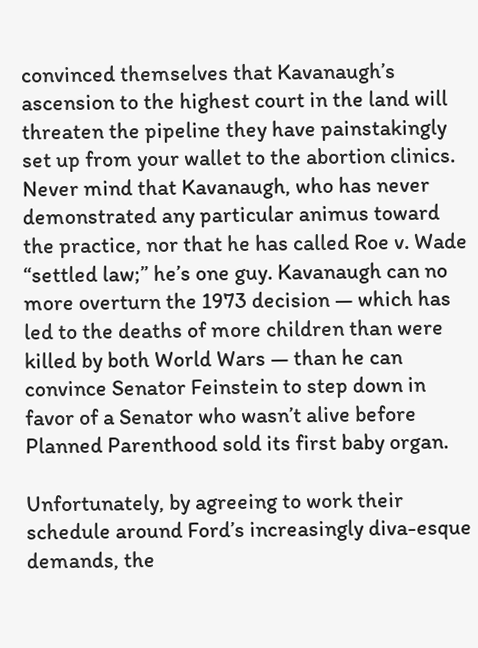convinced themselves that Kavanaugh’s ascension to the highest court in the land will threaten the pipeline they have painstakingly set up from your wallet to the abortion clinics.  Never mind that Kavanaugh, who has never demonstrated any particular animus toward the practice, nor that he has called Roe v. Wade “settled law;” he’s one guy. Kavanaugh can no more overturn the 1973 decision — which has led to the deaths of more children than were killed by both World Wars — than he can convince Senator Feinstein to step down in favor of a Senator who wasn’t alive before Planned Parenthood sold its first baby organ.

Unfortunately, by agreeing to work their schedule around Ford’s increasingly diva-esque demands, the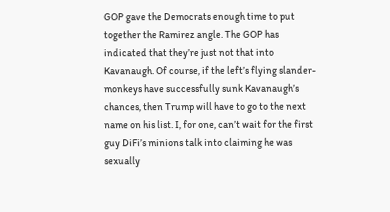GOP gave the Democrats enough time to put together the Ramirez angle. The GOP has indicated that they’re just not that into Kavanaugh. Of course, if the left’s flying slander-monkeys have successfully sunk Kavanaugh’s chances, then Trump will have to go to the next name on his list. I, for one, can’t wait for the first guy DiFi’s minions talk into claiming he was sexually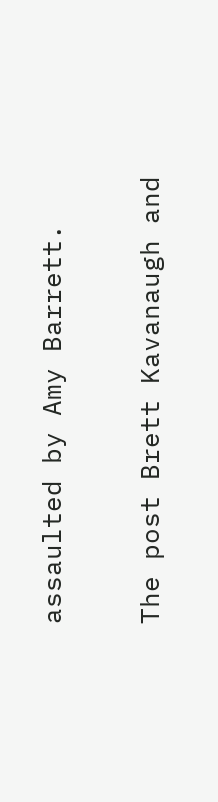assaulted by Amy Barrett.

The post Brett Kavanaugh and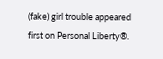(fake) girl trouble appeared first on Personal Liberty®.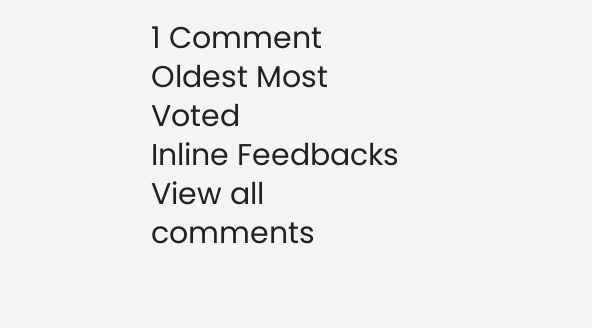1 Comment
Oldest Most Voted
Inline Feedbacks
View all comments